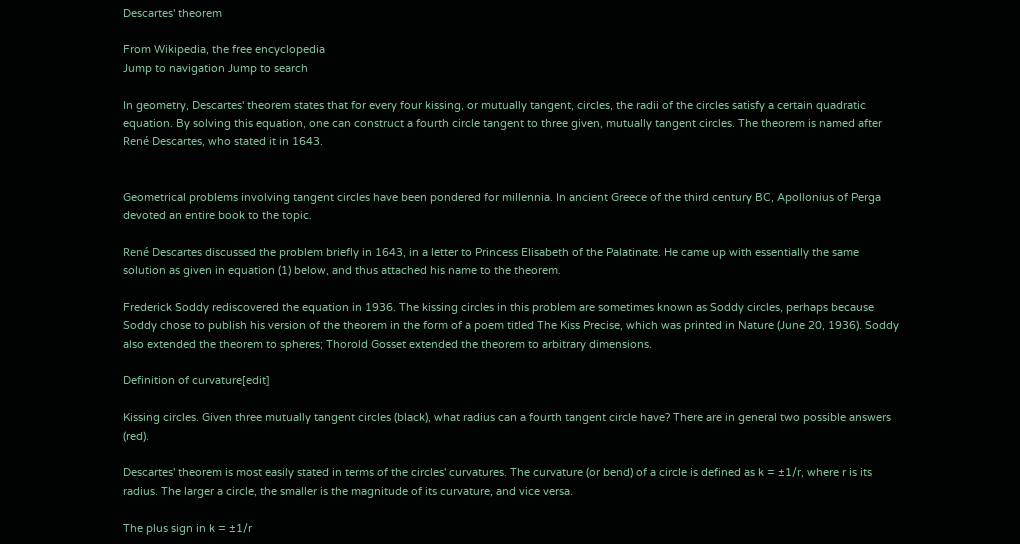Descartes' theorem

From Wikipedia, the free encyclopedia
Jump to navigation Jump to search

In geometry, Descartes' theorem states that for every four kissing, or mutually tangent, circles, the radii of the circles satisfy a certain quadratic equation. By solving this equation, one can construct a fourth circle tangent to three given, mutually tangent circles. The theorem is named after René Descartes, who stated it in 1643.


Geometrical problems involving tangent circles have been pondered for millennia. In ancient Greece of the third century BC, Apollonius of Perga devoted an entire book to the topic.

René Descartes discussed the problem briefly in 1643, in a letter to Princess Elisabeth of the Palatinate. He came up with essentially the same solution as given in equation (1) below, and thus attached his name to the theorem.

Frederick Soddy rediscovered the equation in 1936. The kissing circles in this problem are sometimes known as Soddy circles, perhaps because Soddy chose to publish his version of the theorem in the form of a poem titled The Kiss Precise, which was printed in Nature (June 20, 1936). Soddy also extended the theorem to spheres; Thorold Gosset extended the theorem to arbitrary dimensions.

Definition of curvature[edit]

Kissing circles. Given three mutually tangent circles (black), what radius can a fourth tangent circle have? There are in general two possible answers (red).

Descartes' theorem is most easily stated in terms of the circles' curvatures. The curvature (or bend) of a circle is defined as k = ±1/r, where r is its radius. The larger a circle, the smaller is the magnitude of its curvature, and vice versa.

The plus sign in k = ±1/r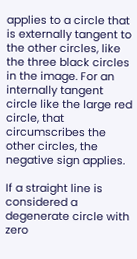applies to a circle that is externally tangent to the other circles, like the three black circles in the image. For an internally tangent circle like the large red circle, that circumscribes the other circles, the negative sign applies.

If a straight line is considered a degenerate circle with zero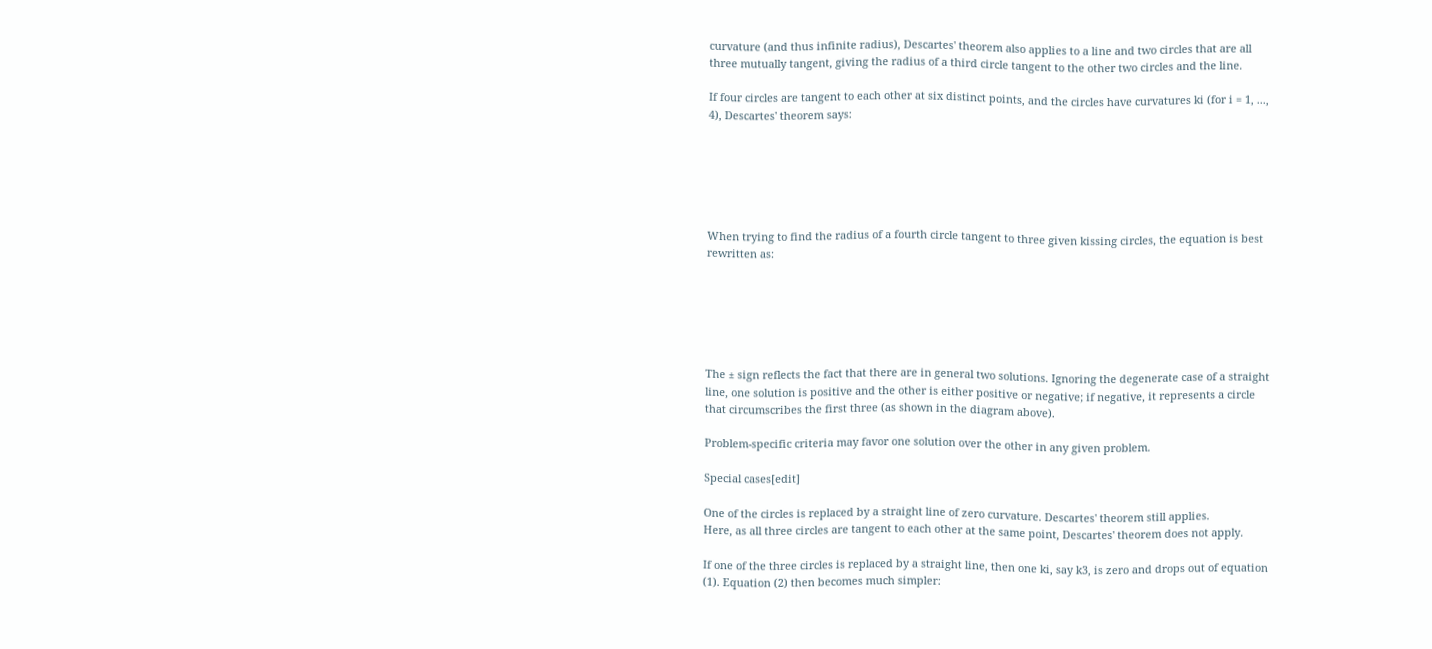curvature (and thus infinite radius), Descartes' theorem also applies to a line and two circles that are all three mutually tangent, giving the radius of a third circle tangent to the other two circles and the line.

If four circles are tangent to each other at six distinct points, and the circles have curvatures ki (for i = 1, ..., 4), Descartes' theorem says:






When trying to find the radius of a fourth circle tangent to three given kissing circles, the equation is best rewritten as:






The ± sign reflects the fact that there are in general two solutions. Ignoring the degenerate case of a straight line, one solution is positive and the other is either positive or negative; if negative, it represents a circle that circumscribes the first three (as shown in the diagram above).

Problem-specific criteria may favor one solution over the other in any given problem.

Special cases[edit]

One of the circles is replaced by a straight line of zero curvature. Descartes' theorem still applies.
Here, as all three circles are tangent to each other at the same point, Descartes' theorem does not apply.

If one of the three circles is replaced by a straight line, then one ki, say k3, is zero and drops out of equation (1). Equation (2) then becomes much simpler: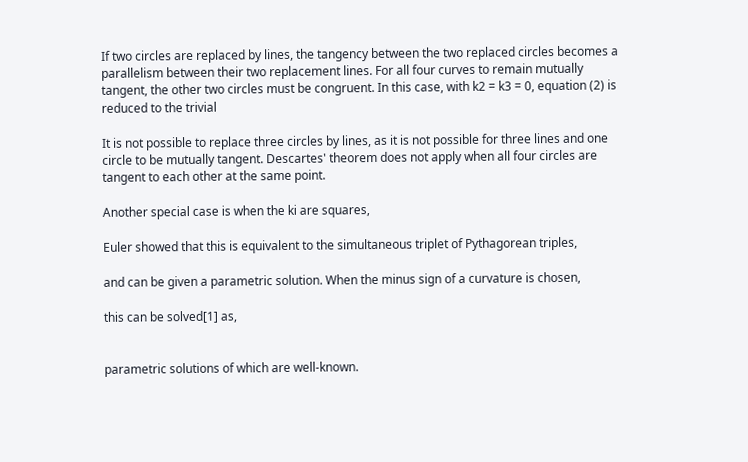If two circles are replaced by lines, the tangency between the two replaced circles becomes a parallelism between their two replacement lines. For all four curves to remain mutually tangent, the other two circles must be congruent. In this case, with k2 = k3 = 0, equation (2) is reduced to the trivial

It is not possible to replace three circles by lines, as it is not possible for three lines and one circle to be mutually tangent. Descartes' theorem does not apply when all four circles are tangent to each other at the same point.

Another special case is when the ki are squares,

Euler showed that this is equivalent to the simultaneous triplet of Pythagorean triples,

and can be given a parametric solution. When the minus sign of a curvature is chosen,

this can be solved[1] as,


parametric solutions of which are well-known.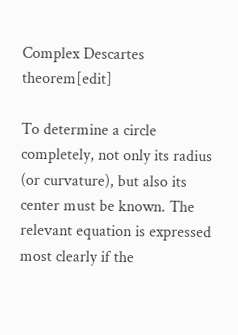Complex Descartes theorem[edit]

To determine a circle completely, not only its radius (or curvature), but also its center must be known. The relevant equation is expressed most clearly if the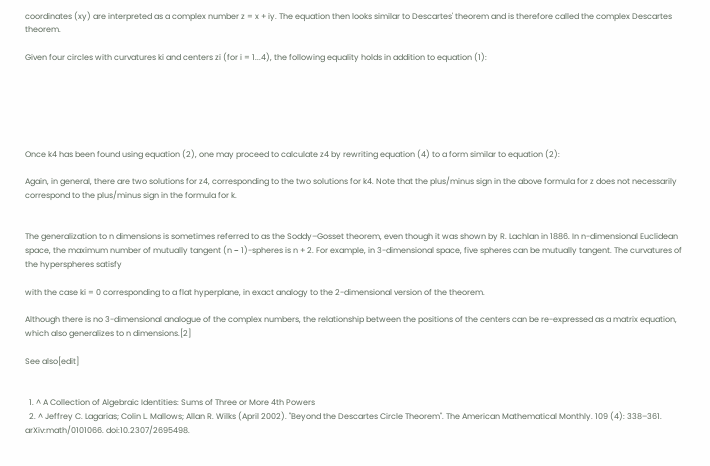coordinates (xy) are interpreted as a complex number z = x + iy. The equation then looks similar to Descartes' theorem and is therefore called the complex Descartes theorem.

Given four circles with curvatures ki and centers zi (for i = 1...4), the following equality holds in addition to equation (1):






Once k4 has been found using equation (2), one may proceed to calculate z4 by rewriting equation (4) to a form similar to equation (2):

Again, in general, there are two solutions for z4, corresponding to the two solutions for k4. Note that the plus/minus sign in the above formula for z does not necessarily correspond to the plus/minus sign in the formula for k.


The generalization to n dimensions is sometimes referred to as the Soddy–Gosset theorem, even though it was shown by R. Lachlan in 1886. In n-dimensional Euclidean space, the maximum number of mutually tangent (n − 1)-spheres is n + 2. For example, in 3-dimensional space, five spheres can be mutually tangent. The curvatures of the hyperspheres satisfy

with the case ki = 0 corresponding to a flat hyperplane, in exact analogy to the 2-dimensional version of the theorem.

Although there is no 3-dimensional analogue of the complex numbers, the relationship between the positions of the centers can be re-expressed as a matrix equation, which also generalizes to n dimensions.[2]

See also[edit]


  1. ^ A Collection of Algebraic Identities: Sums of Three or More 4th Powers
  2. ^ Jeffrey C. Lagarias; Colin L. Mallows; Allan R. Wilks (April 2002). "Beyond the Descartes Circle Theorem". The American Mathematical Monthly. 109 (4): 338–361. arXiv:math/0101066. doi:10.2307/2695498.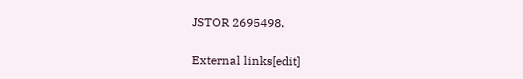JSTOR 2695498.

External links[edit]